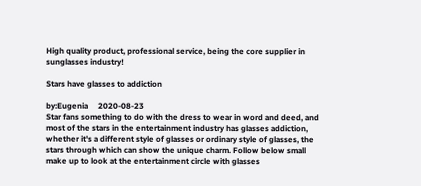High quality product, professional service, being the core supplier in sunglasses industry!

Stars have glasses to addiction

by:Eugenia     2020-08-23
Star fans something to do with the dress to wear in word and deed, and most of the stars in the entertainment industry has glasses addiction, whether it's a different style of glasses or ordinary style of glasses, the stars through which can show the unique charm. Follow below small make up to look at the entertainment circle with glasses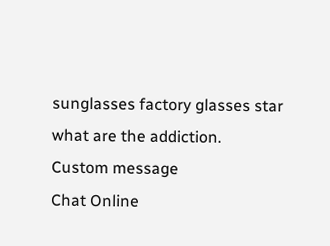sunglasses factory glasses star what are the addiction.
Custom message
Chat Online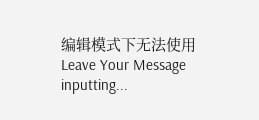编辑模式下无法使用
Leave Your Message inputting...